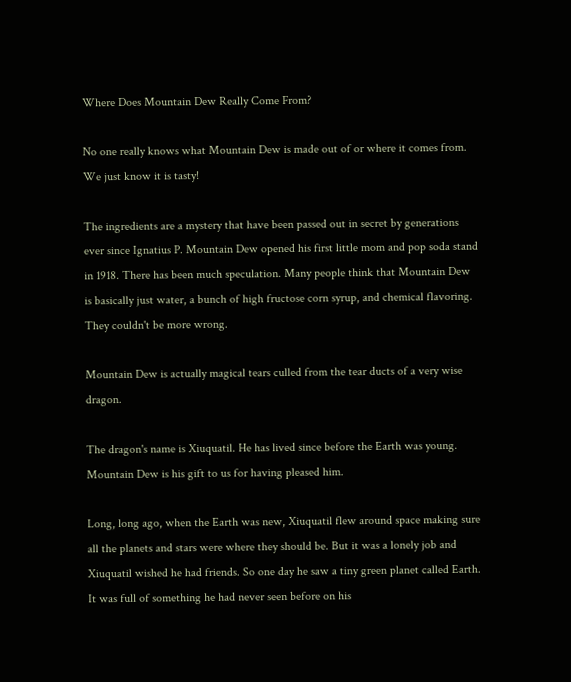Where Does Mountain Dew Really Come From?

No one really knows what Mountain Dew is made out of or where it comes from. We just know it is tasty!

The ingredients are a mystery that have been passed out in secret by generations ever since Ignatius P. Mountain Dew opened his first little mom and pop soda stand in 1918. There has been much speculation. Many people think that Mountain Dew is basically just water, a bunch of high fructose corn syrup, and chemical flavoring. They couldn't be more wrong.

Mountain Dew is actually magical tears culled from the tear ducts of a very wise dragon.

The dragon's name is Xiuquatil. He has lived since before the Earth was young. Mountain Dew is his gift to us for having pleased him.

Long, long ago, when the Earth was new, Xiuquatil flew around space making sure all the planets and stars were where they should be. But it was a lonely job and Xiuquatil wished he had friends. So one day he saw a tiny green planet called Earth. It was full of something he had never seen before on his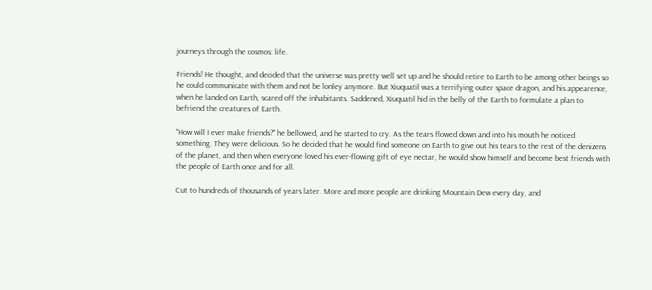journeys through the cosmos: life.

Friends! He thought, and decided that the universe was pretty well set up and he should retire to Earth to be among other beings so he could communicate with them and not be lonley anymore. But Xiuquatil was a terrifying outer space dragon, and his appearence, when he landed on Earth, scared off the inhabitants. Saddened, Xiuquatil hid in the belly of the Earth to formulate a plan to befriend the creatures of Earth.

"How will I ever make friends?" he bellowed, and he started to cry. As the tears flowed down and into his mouth he noticed something. They were delicious. So he decided that he would find someone on Earth to give out his tears to the rest of the denizens of the planet, and then when everyone loved his ever-flowing gift of eye nectar, he would show himself and become best friends with the people of Earth once and for all.

Cut to hundreds of thousands of years later. More and more people are drinking Mountain Dew every day, and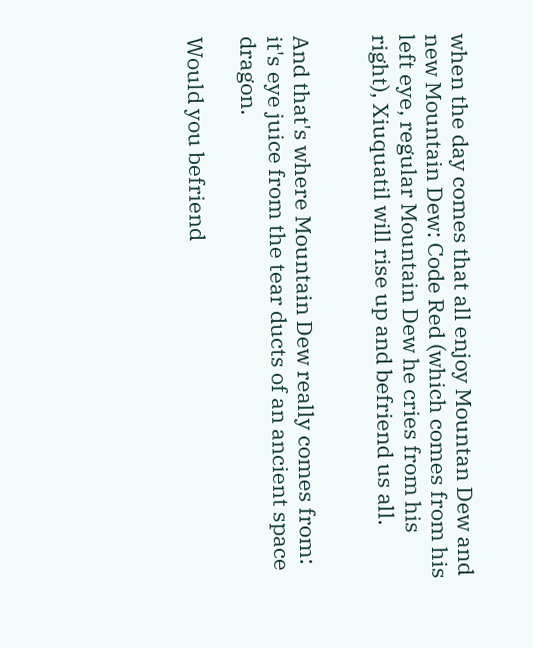when the day comes that all enjoy Mountan Dew and new Mountain Dew: Code Red (which comes from his left eye, regular Mountain Dew he cries from his right), Xiuquatil will rise up and befriend us all.


And that's where Mountain Dew really comes from: it's eye juice from the tear ducts of an ancient space dragon.

Would you befriend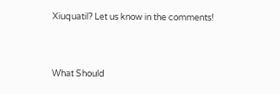Xiuquatil? Let us know in the comments!


What Should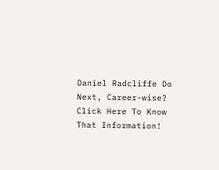Daniel Radcliffe Do Next, Career-wise? Click Here To Know That Information!